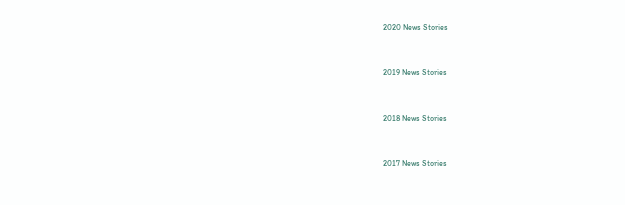2020 News Stories


2019 News Stories


2018 News Stories


2017 News Stories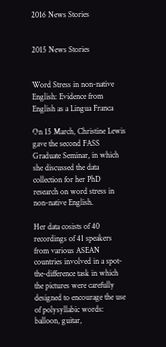2016 News Stories


2015 News Stories


Word Stress in non-native English: Evidence from English as a Lingua Franca

On 15 March, Christine Lewis gave the second FASS Graduate Seminar, in which she discussed the data collection for her PhD research on word stress in non-native English.

Her data cosists of 40 recordings of 41 speakers from various ASEAN countries involved in a spot-the-difference task in which the pictures were carefully designed to encourage the use of polysyllabic words: balloon, guitar,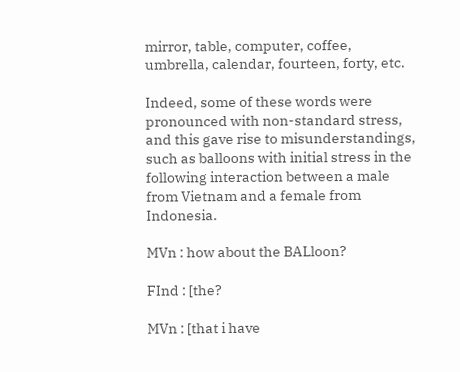mirror, table, computer, coffee, umbrella, calendar, fourteen, forty, etc.

Indeed, some of these words were pronounced with non-standard stress, and this gave rise to misunderstandings, such as balloons with initial stress in the following interaction between a male from Vietnam and a female from Indonesia.

MVn : how about the BALloon?

FInd : [the?

MVn : [that i have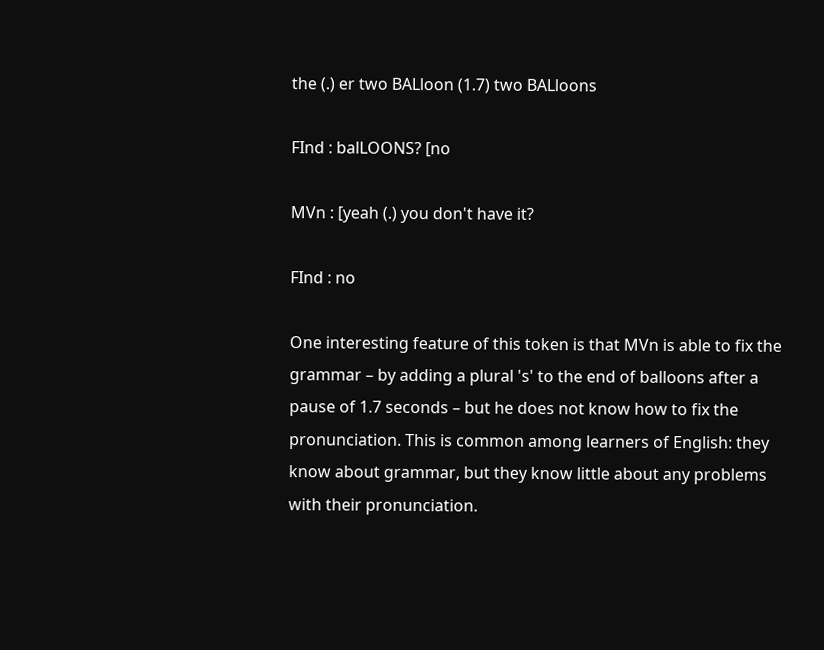the (.) er two BALloon (1.7) two BALloons

FInd : balLOONS? [no

MVn : [yeah (.) you don't have it?

FInd : no

One interesting feature of this token is that MVn is able to fix the grammar – by adding a plural 's' to the end of balloons after a pause of 1.7 seconds – but he does not know how to fix the pronunciation. This is common among learners of English: they know about grammar, but they know little about any problems with their pronunciation.